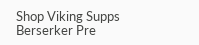Shop Viking Supps Berserker Pre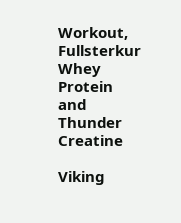Workout, Fullsterkur Whey Protein and Thunder Creatine

Viking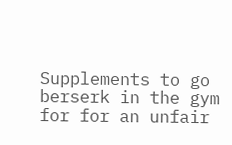Supplements to go berserk in the gym for for an unfair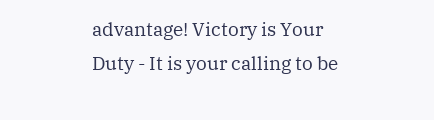advantage! Victory is Your Duty - It is your calling to be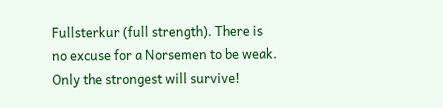Fullsterkur (full strength). There is no excuse for a Norsemen to be weak. Only the strongest will survive!